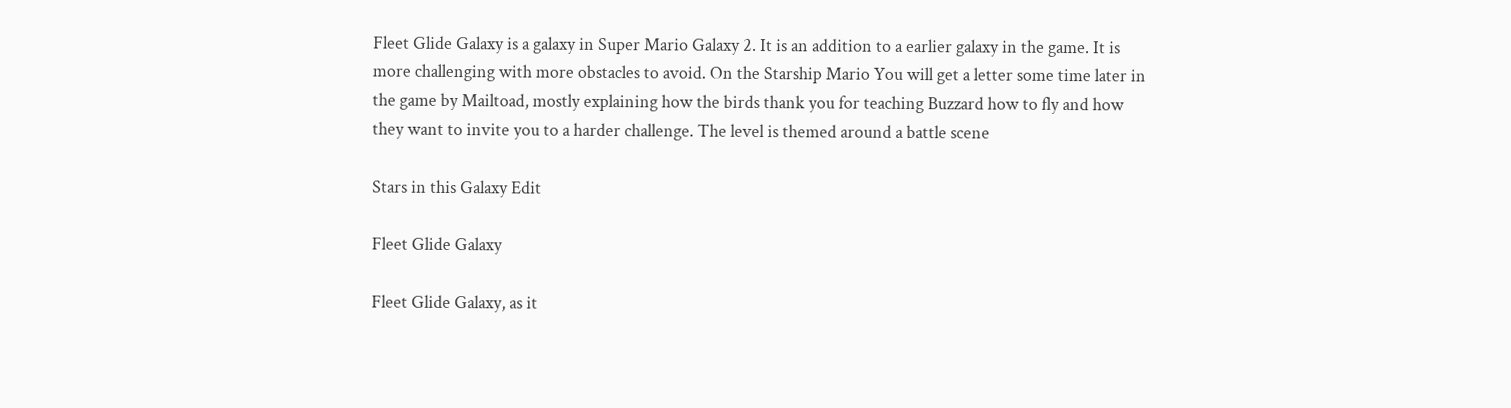Fleet Glide Galaxy is a galaxy in Super Mario Galaxy 2. It is an addition to a earlier galaxy in the game. It is more challenging with more obstacles to avoid. On the Starship Mario You will get a letter some time later in the game by Mailtoad, mostly explaining how the birds thank you for teaching Buzzard how to fly and how they want to invite you to a harder challenge. The level is themed around a battle scene

Stars in this Galaxy Edit

Fleet Glide Galaxy

Fleet Glide Galaxy, as it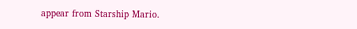appear from Starship Mario.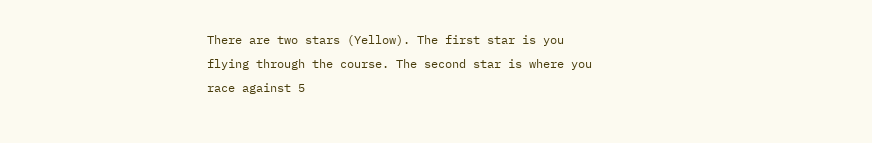There are two stars (Yellow). The first star is you flying through the course. The second star is where you race against 5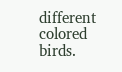different colored birds.